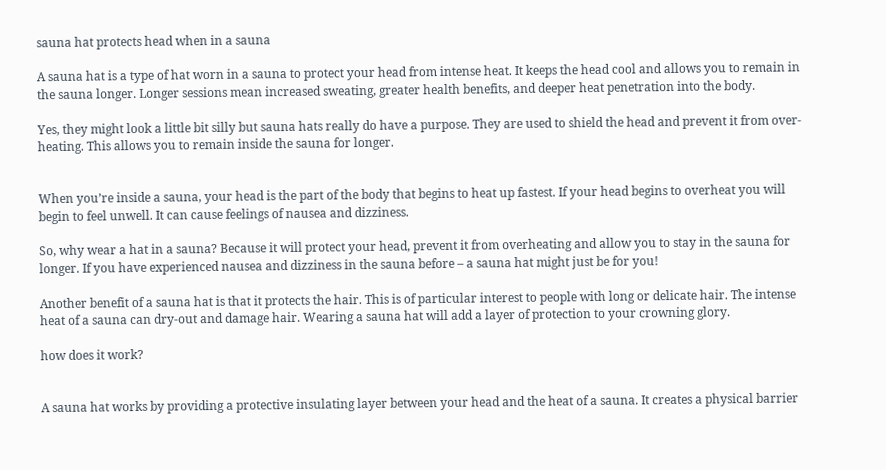sauna hat protects head when in a sauna

A sauna hat is a type of hat worn in a sauna to protect your head from intense heat. It keeps the head cool and allows you to remain in the sauna longer. Longer sessions mean increased sweating, greater health benefits, and deeper heat penetration into the body.

Yes, they might look a little bit silly but sauna hats really do have a purpose. They are used to shield the head and prevent it from over-heating. This allows you to remain inside the sauna for longer.


When you’re inside a sauna, your head is the part of the body that begins to heat up fastest. If your head begins to overheat you will begin to feel unwell. It can cause feelings of nausea and dizziness.

So, why wear a hat in a sauna? Because it will protect your head, prevent it from overheating and allow you to stay in the sauna for longer. If you have experienced nausea and dizziness in the sauna before – a sauna hat might just be for you!

Another benefit of a sauna hat is that it protects the hair. This is of particular interest to people with long or delicate hair. The intense heat of a sauna can dry-out and damage hair. Wearing a sauna hat will add a layer of protection to your crowning glory.

how does it work?


A sauna hat works by providing a protective insulating layer between your head and the heat of a sauna. It creates a physical barrier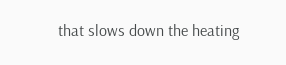that slows down the heating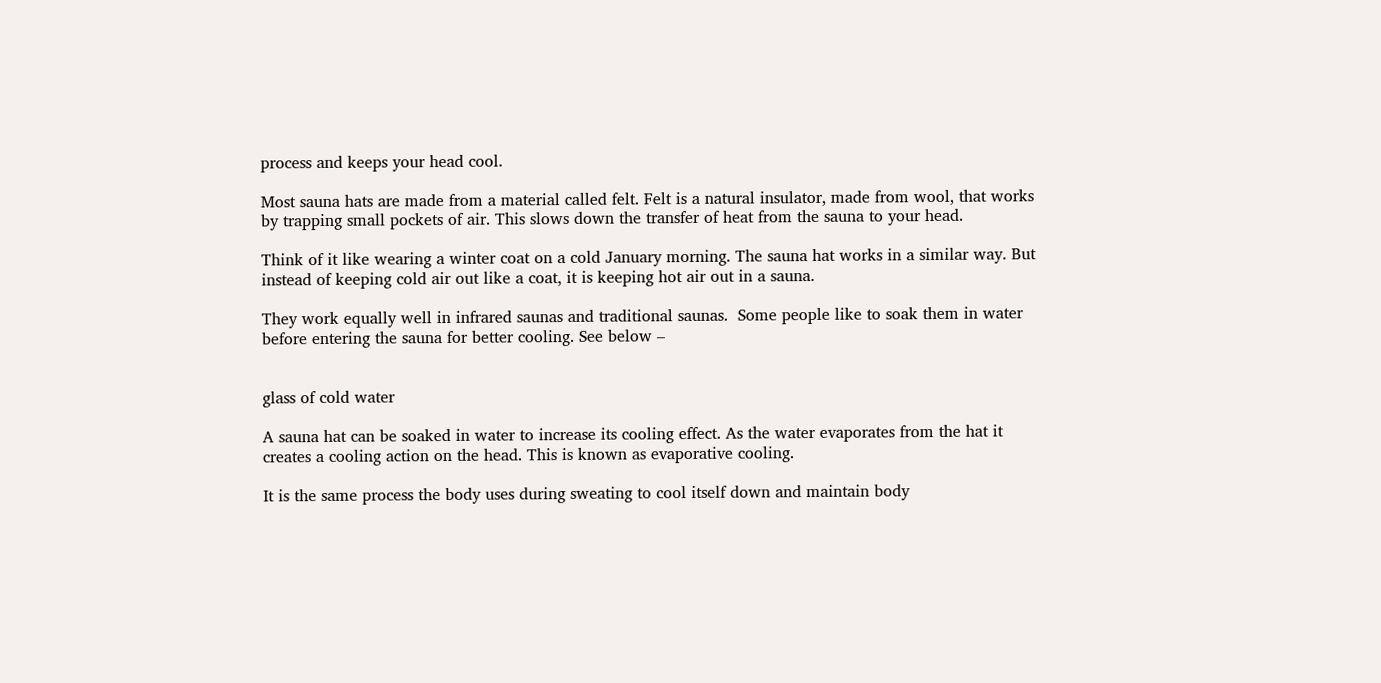process and keeps your head cool.

Most sauna hats are made from a material called felt. Felt is a natural insulator, made from wool, that works by trapping small pockets of air. This slows down the transfer of heat from the sauna to your head.

Think of it like wearing a winter coat on a cold January morning. The sauna hat works in a similar way. But instead of keeping cold air out like a coat, it is keeping hot air out in a sauna.

They work equally well in infrared saunas and traditional saunas.  Some people like to soak them in water before entering the sauna for better cooling. See below –


glass of cold water

A sauna hat can be soaked in water to increase its cooling effect. As the water evaporates from the hat it creates a cooling action on the head. This is known as evaporative cooling.

It is the same process the body uses during sweating to cool itself down and maintain body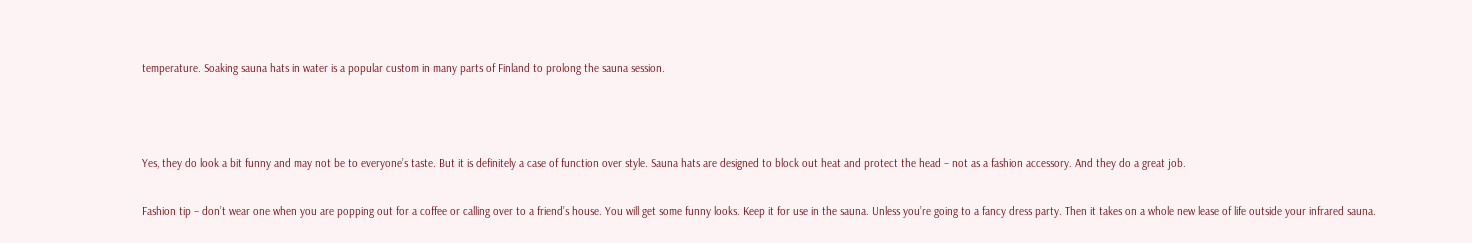temperature. Soaking sauna hats in water is a popular custom in many parts of Finland to prolong the sauna session.



Yes, they do look a bit funny and may not be to everyone’s taste. But it is definitely a case of function over style. Sauna hats are designed to block out heat and protect the head – not as a fashion accessory. And they do a great job.

Fashion tip – don’t wear one when you are popping out for a coffee or calling over to a friend’s house. You will get some funny looks. Keep it for use in the sauna. Unless you’re going to a fancy dress party. Then it takes on a whole new lease of life outside your infrared sauna.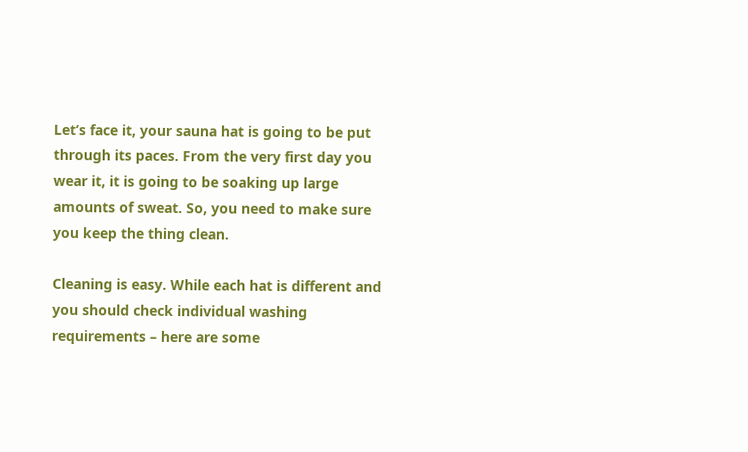Let’s face it, your sauna hat is going to be put through its paces. From the very first day you wear it, it is going to be soaking up large amounts of sweat. So, you need to make sure you keep the thing clean.

Cleaning is easy. While each hat is different and you should check individual washing requirements – here are some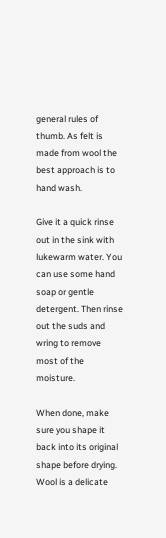general rules of thumb. As felt is made from wool the best approach is to hand wash.

Give it a quick rinse out in the sink with lukewarm water. You can use some hand soap or gentle detergent. Then rinse out the suds and wring to remove most of the moisture.

When done, make sure you shape it back into its original shape before drying. Wool is a delicate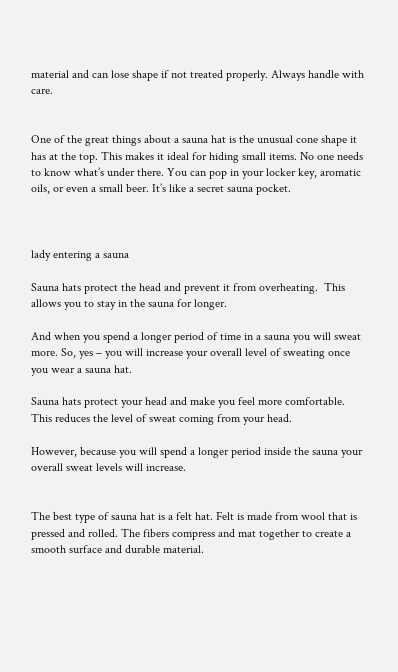material and can lose shape if not treated properly. Always handle with care.


One of the great things about a sauna hat is the unusual cone shape it has at the top. This makes it ideal for hiding small items. No one needs to know what’s under there. You can pop in your locker key, aromatic oils, or even a small beer. It’s like a secret sauna pocket.



lady entering a sauna

Sauna hats protect the head and prevent it from overheating.  This allows you to stay in the sauna for longer.

And when you spend a longer period of time in a sauna you will sweat more. So, yes – you will increase your overall level of sweating once you wear a sauna hat.

Sauna hats protect your head and make you feel more comfortable. This reduces the level of sweat coming from your head.

However, because you will spend a longer period inside the sauna your overall sweat levels will increase.


The best type of sauna hat is a felt hat. Felt is made from wool that is pressed and rolled. The fibers compress and mat together to create a smooth surface and durable material.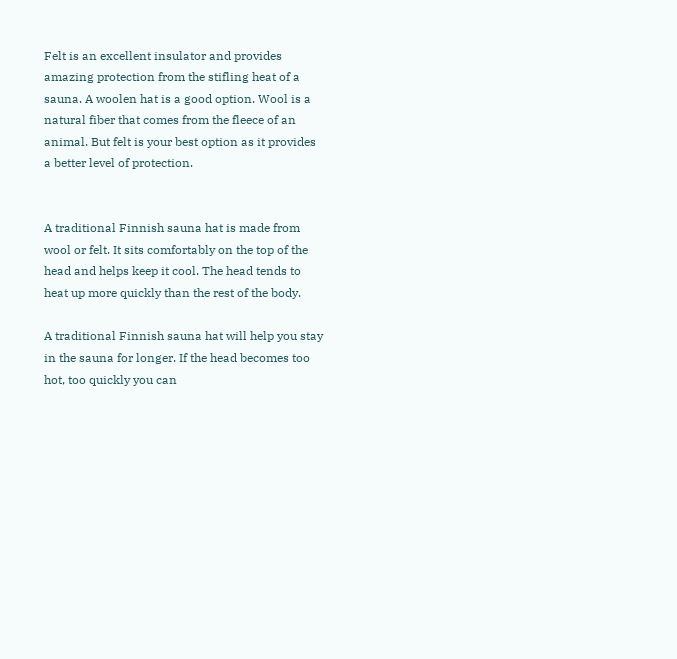Felt is an excellent insulator and provides amazing protection from the stifling heat of a sauna. A woolen hat is a good option. Wool is a natural fiber that comes from the fleece of an animal. But felt is your best option as it provides a better level of protection.


A traditional Finnish sauna hat is made from wool or felt. It sits comfortably on the top of the head and helps keep it cool. The head tends to heat up more quickly than the rest of the body.

A traditional Finnish sauna hat will help you stay in the sauna for longer. If the head becomes too hot, too quickly you can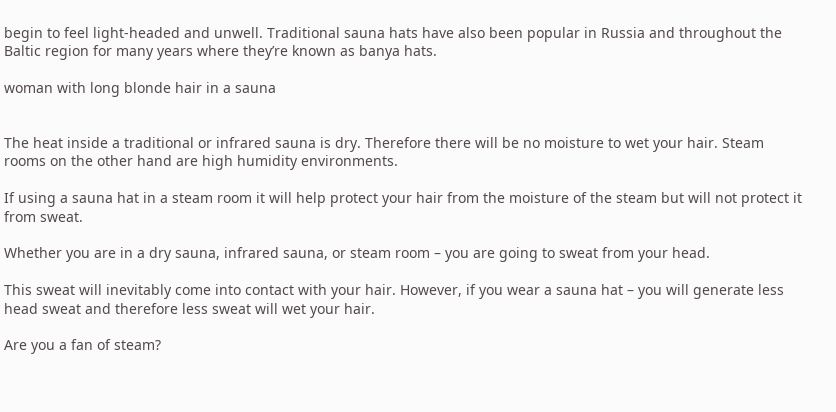begin to feel light-headed and unwell. Traditional sauna hats have also been popular in Russia and throughout the Baltic region for many years where they’re known as banya hats.

woman with long blonde hair in a sauna


The heat inside a traditional or infrared sauna is dry. Therefore there will be no moisture to wet your hair. Steam rooms on the other hand are high humidity environments.

If using a sauna hat in a steam room it will help protect your hair from the moisture of the steam but will not protect it from sweat.

Whether you are in a dry sauna, infrared sauna, or steam room – you are going to sweat from your head.

This sweat will inevitably come into contact with your hair. However, if you wear a sauna hat – you will generate less head sweat and therefore less sweat will wet your hair.

Are you a fan of steam?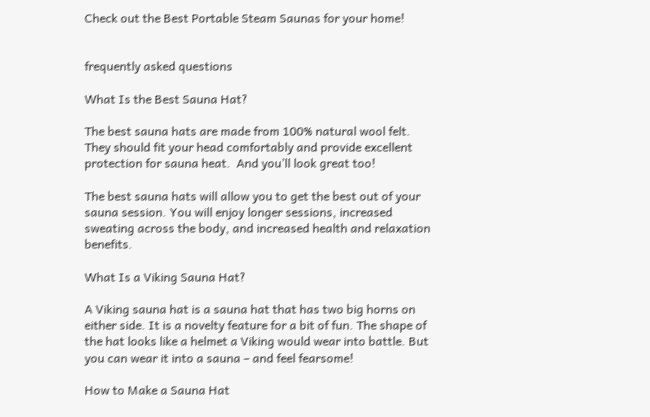Check out the Best Portable Steam Saunas for your home!


frequently asked questions

What Is the Best Sauna Hat?

The best sauna hats are made from 100% natural wool felt. They should fit your head comfortably and provide excellent protection for sauna heat.  And you’ll look great too!

The best sauna hats will allow you to get the best out of your sauna session. You will enjoy longer sessions, increased sweating across the body, and increased health and relaxation benefits.

What Is a Viking Sauna Hat?

A Viking sauna hat is a sauna hat that has two big horns on either side. It is a novelty feature for a bit of fun. The shape of the hat looks like a helmet a Viking would wear into battle. But you can wear it into a sauna – and feel fearsome!

How to Make a Sauna Hat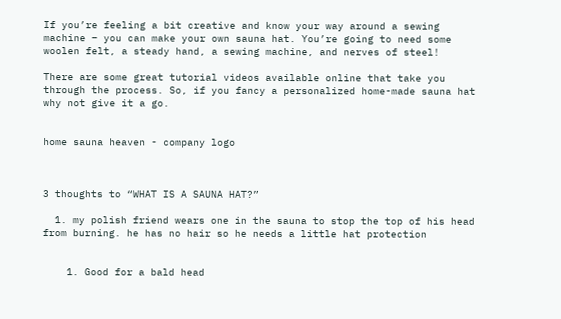If you’re feeling a bit creative and know your way around a sewing machine – you can make your own sauna hat. You’re going to need some woolen felt, a steady hand, a sewing machine, and nerves of steel!

There are some great tutorial videos available online that take you through the process. So, if you fancy a personalized home-made sauna hat why not give it a go.


home sauna heaven - company logo



3 thoughts to “WHAT IS A SAUNA HAT?”

  1. my polish friend wears one in the sauna to stop the top of his head from burning. he has no hair so he needs a little hat protection


    1. Good for a bald head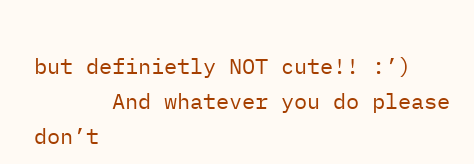but definietly NOT cute!! :’)
      And whatever you do please don’t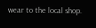wear to the local shop.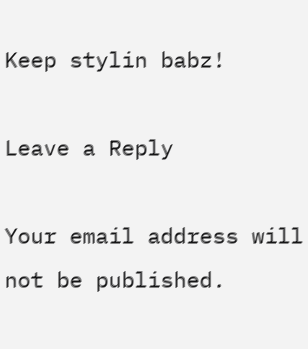Keep stylin babz!

Leave a Reply

Your email address will not be published.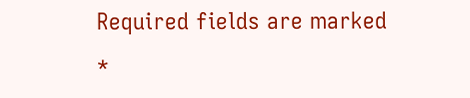Required fields are marked *